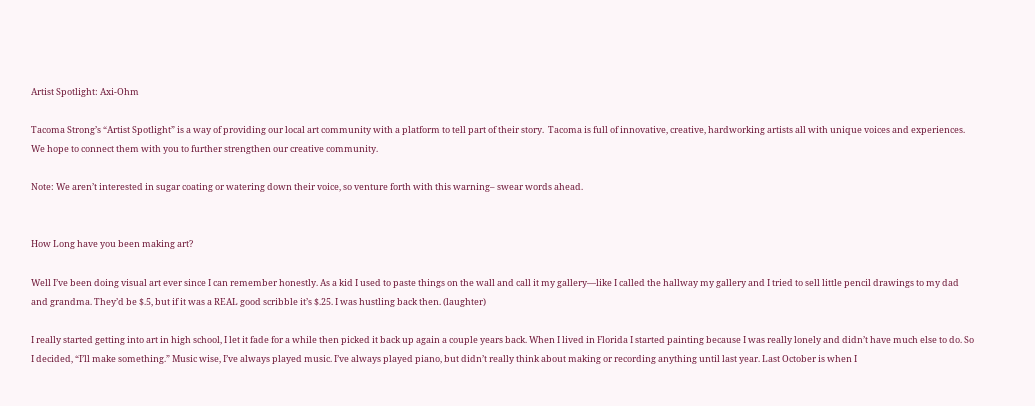Artist Spotlight: Axi-Ohm

Tacoma Strong’s “Artist Spotlight” is a way of providing our local art community with a platform to tell part of their story.  Tacoma is full of innovative, creative, hardworking artists all with unique voices and experiences. We hope to connect them with you to further strengthen our creative community.

Note: We aren’t interested in sugar coating or watering down their voice, so venture forth with this warning– swear words ahead.


How Long have you been making art?

Well I’ve been doing visual art ever since I can remember honestly. As a kid I used to paste things on the wall and call it my gallery—like I called the hallway my gallery and I tried to sell little pencil drawings to my dad and grandma. They’d be $.5, but if it was a REAL good scribble it’s $.25. I was hustling back then. (laughter)

I really started getting into art in high school, I let it fade for a while then picked it back up again a couple years back. When I lived in Florida I started painting because I was really lonely and didn’t have much else to do. So I decided, “I’ll make something.” Music wise, I’ve always played music. I’ve always played piano, but didn’t really think about making or recording anything until last year. Last October is when I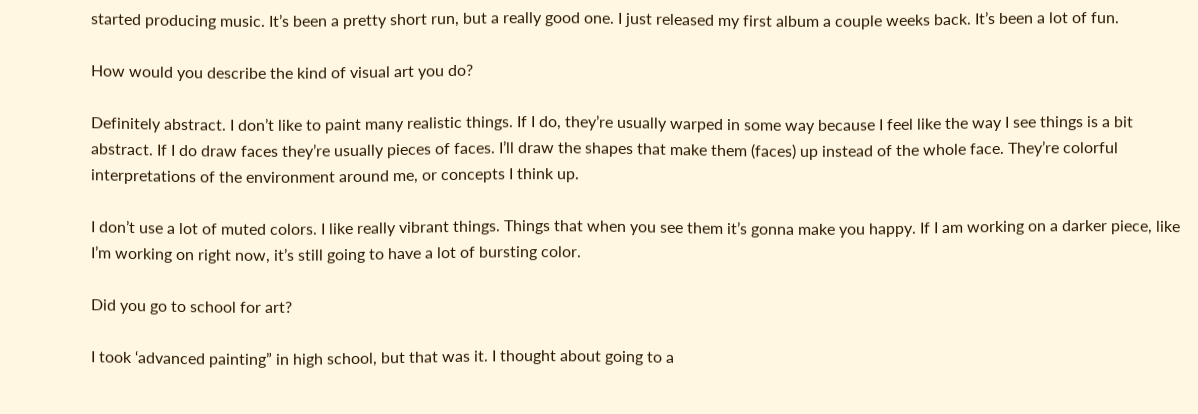started producing music. It’s been a pretty short run, but a really good one. I just released my first album a couple weeks back. It’s been a lot of fun.

How would you describe the kind of visual art you do?

Definitely abstract. I don’t like to paint many realistic things. If I do, they’re usually warped in some way because I feel like the way I see things is a bit abstract. If I do draw faces they’re usually pieces of faces. I’ll draw the shapes that make them (faces) up instead of the whole face. They’re colorful interpretations of the environment around me, or concepts I think up.

I don’t use a lot of muted colors. I like really vibrant things. Things that when you see them it’s gonna make you happy. If I am working on a darker piece, like I’m working on right now, it’s still going to have a lot of bursting color.

Did you go to school for art?

I took ‘advanced painting” in high school, but that was it. I thought about going to a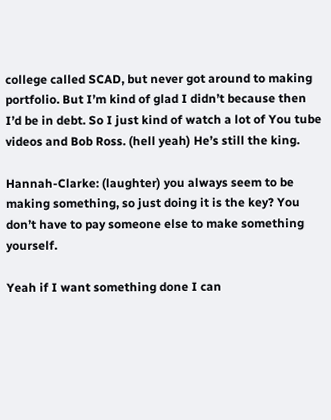college called SCAD, but never got around to making portfolio. But I’m kind of glad I didn’t because then I’d be in debt. So I just kind of watch a lot of You tube videos and Bob Ross. (hell yeah) He’s still the king.

Hannah-Clarke: (laughter) you always seem to be making something, so just doing it is the key? You don’t have to pay someone else to make something yourself.

Yeah if I want something done I can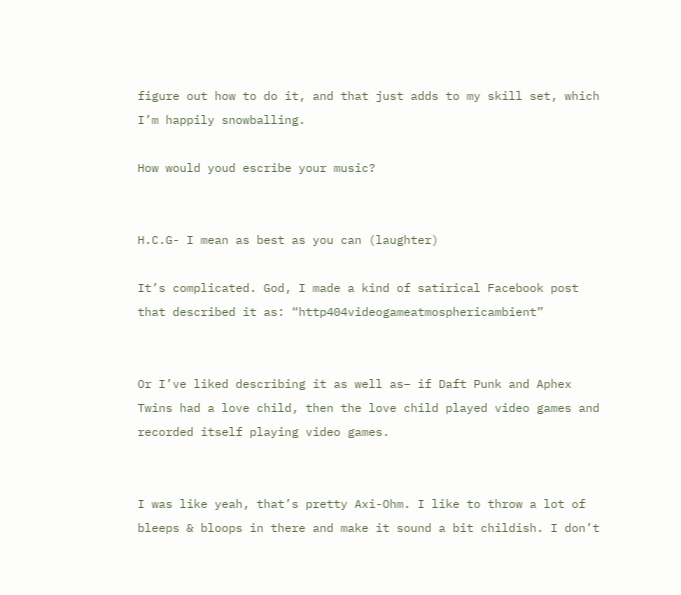figure out how to do it, and that just adds to my skill set, which I’m happily snowballing.

How would youd escribe your music?


H.C.G- I mean as best as you can (laughter)

It’s complicated. God, I made a kind of satirical Facebook post that described it as: “http404videogameatmosphericambient”


Or I’ve liked describing it as well as– if Daft Punk and Aphex Twins had a love child, then the love child played video games and recorded itself playing video games.


I was like yeah, that’s pretty Axi-Ohm. I like to throw a lot of bleeps & bloops in there and make it sound a bit childish. I don’t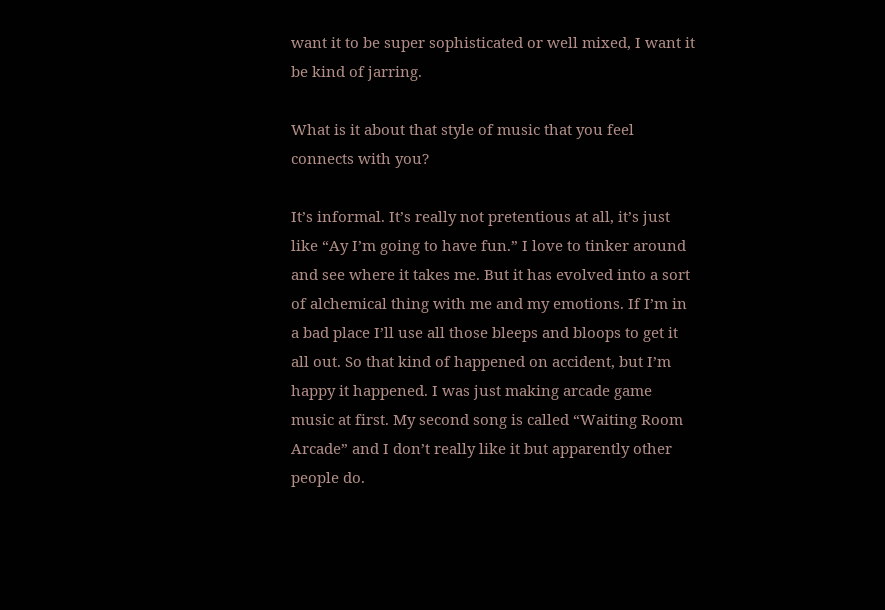want it to be super sophisticated or well mixed, I want it be kind of jarring.

What is it about that style of music that you feel connects with you?

It’s informal. It’s really not pretentious at all, it’s just like “Ay I’m going to have fun.” I love to tinker around and see where it takes me. But it has evolved into a sort of alchemical thing with me and my emotions. If I’m in a bad place I’ll use all those bleeps and bloops to get it all out. So that kind of happened on accident, but I’m happy it happened. I was just making arcade game music at first. My second song is called “Waiting Room Arcade” and I don’t really like it but apparently other people do.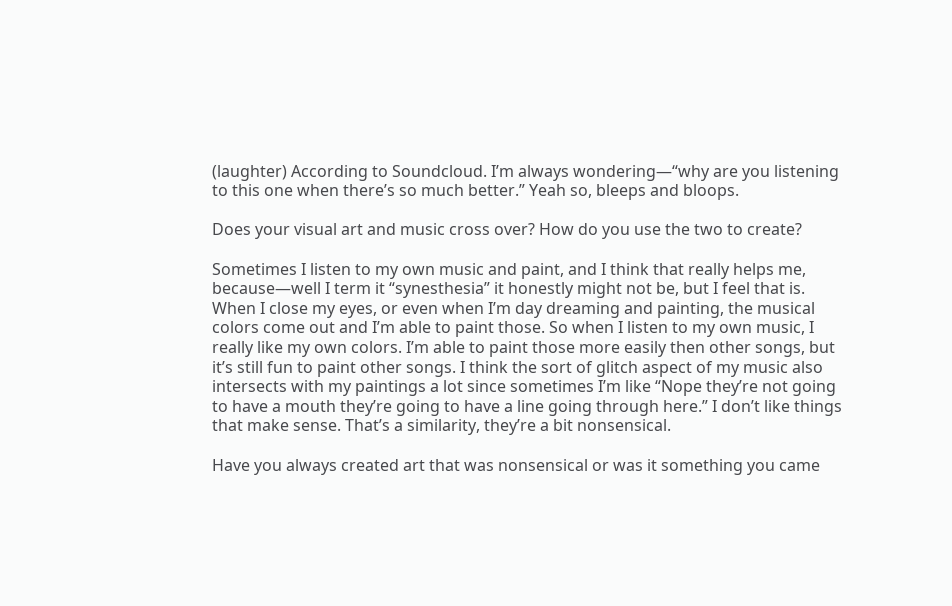(laughter) According to Soundcloud. I’m always wondering—“why are you listening to this one when there’s so much better.” Yeah so, bleeps and bloops.

Does your visual art and music cross over? How do you use the two to create?

Sometimes I listen to my own music and paint, and I think that really helps me, because—well I term it “synesthesia” it honestly might not be, but I feel that is. When I close my eyes, or even when I’m day dreaming and painting, the musical colors come out and I’m able to paint those. So when I listen to my own music, I really like my own colors. I’m able to paint those more easily then other songs, but it’s still fun to paint other songs. I think the sort of glitch aspect of my music also intersects with my paintings a lot since sometimes I’m like “Nope they’re not going to have a mouth they’re going to have a line going through here.” I don’t like things that make sense. That’s a similarity, they’re a bit nonsensical.

Have you always created art that was nonsensical or was it something you came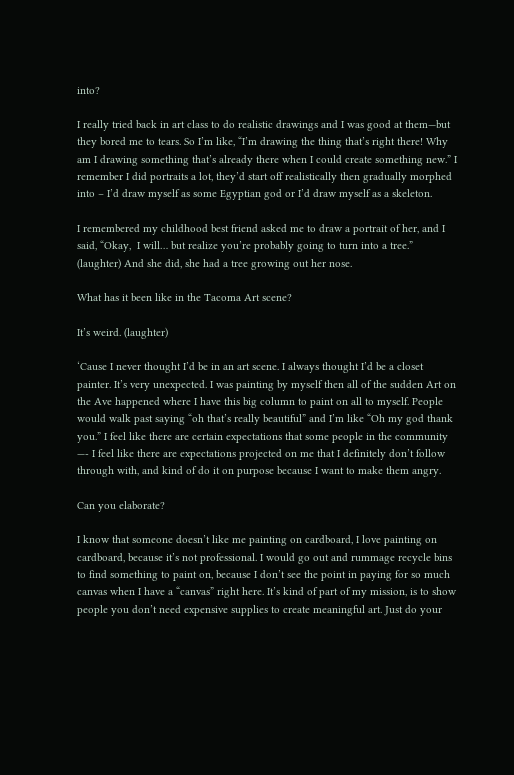into?

I really tried back in art class to do realistic drawings and I was good at them—but they bored me to tears. So I’m like, “I’m drawing the thing that’s right there! Why am I drawing something that’s already there when I could create something new.” I remember I did portraits a lot, they’d start off realistically then gradually morphed into – I’d draw myself as some Egyptian god or I’d draw myself as a skeleton.

I remembered my childhood best friend asked me to draw a portrait of her, and I said, “Okay,  I will… but realize you’re probably going to turn into a tree.” (laughter) And she did, she had a tree growing out her nose.

What has it been like in the Tacoma Art scene?

It’s weird. (laughter)

‘Cause I never thought I’d be in an art scene. I always thought I’d be a closet painter. It’s very unexpected. I was painting by myself then all of the sudden Art on the Ave happened where I have this big column to paint on all to myself. People would walk past saying “oh that’s really beautiful” and I’m like “Oh my god thank you.” I feel like there are certain expectations that some people in the community —- I feel like there are expectations projected on me that I definitely don’t follow through with, and kind of do it on purpose because I want to make them angry.

Can you elaborate?

I know that someone doesn’t like me painting on cardboard, I love painting on cardboard, because it’s not professional. I would go out and rummage recycle bins to find something to paint on, because I don’t see the point in paying for so much canvas when I have a “canvas” right here. It’s kind of part of my mission, is to show people you don’t need expensive supplies to create meaningful art. Just do your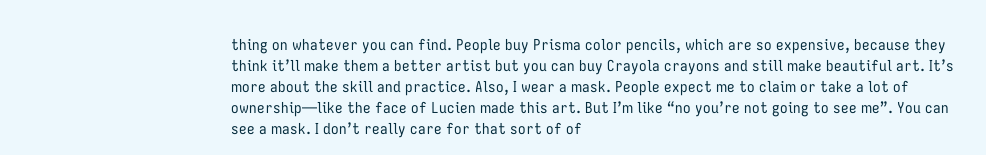thing on whatever you can find. People buy Prisma color pencils, which are so expensive, because they think it’ll make them a better artist but you can buy Crayola crayons and still make beautiful art. It’s more about the skill and practice. Also, I wear a mask. People expect me to claim or take a lot of ownership—like the face of Lucien made this art. But I’m like “no you’re not going to see me”. You can see a mask. I don’t really care for that sort of of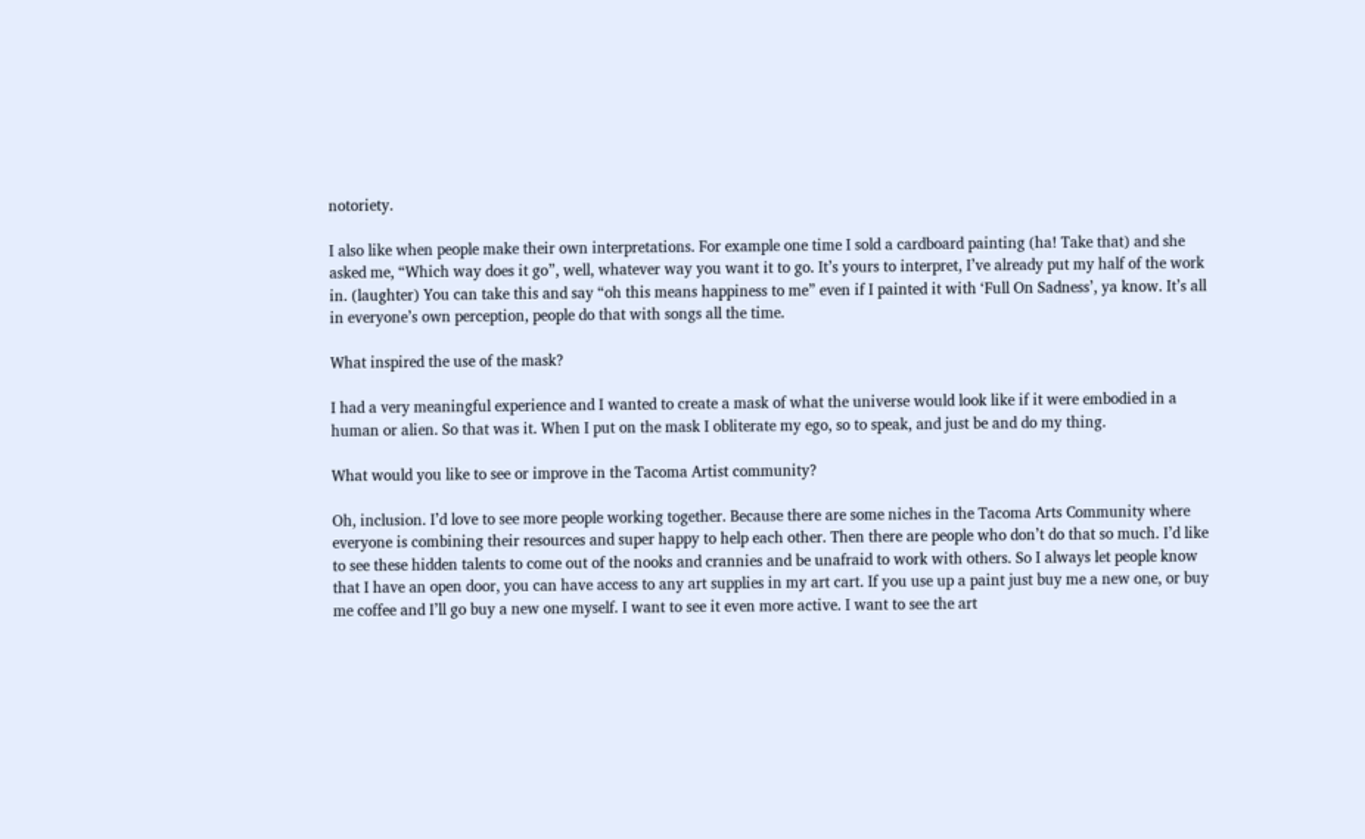notoriety.

I also like when people make their own interpretations. For example one time I sold a cardboard painting (ha! Take that) and she asked me, “Which way does it go”, well, whatever way you want it to go. It’s yours to interpret, I’ve already put my half of the work in. (laughter) You can take this and say “oh this means happiness to me” even if I painted it with ‘Full On Sadness’, ya know. It’s all in everyone’s own perception, people do that with songs all the time.

What inspired the use of the mask?

I had a very meaningful experience and I wanted to create a mask of what the universe would look like if it were embodied in a human or alien. So that was it. When I put on the mask I obliterate my ego, so to speak, and just be and do my thing.

What would you like to see or improve in the Tacoma Artist community?

Oh, inclusion. I’d love to see more people working together. Because there are some niches in the Tacoma Arts Community where everyone is combining their resources and super happy to help each other. Then there are people who don’t do that so much. I’d like to see these hidden talents to come out of the nooks and crannies and be unafraid to work with others. So I always let people know that I have an open door, you can have access to any art supplies in my art cart. If you use up a paint just buy me a new one, or buy me coffee and I’ll go buy a new one myself. I want to see it even more active. I want to see the art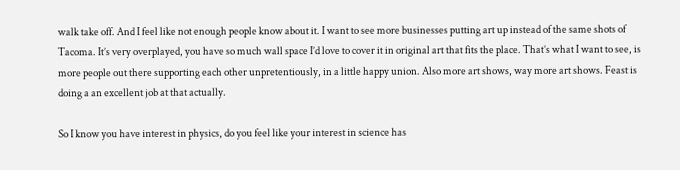walk take off. And I feel like not enough people know about it. I want to see more businesses putting art up instead of the same shots of Tacoma. It’s very overplayed, you have so much wall space I’d love to cover it in original art that fits the place. That’s what I want to see, is more people out there supporting each other unpretentiously, in a little happy union. Also more art shows, way more art shows. Feast is doing a an excellent job at that actually.

So I know you have interest in physics, do you feel like your interest in science has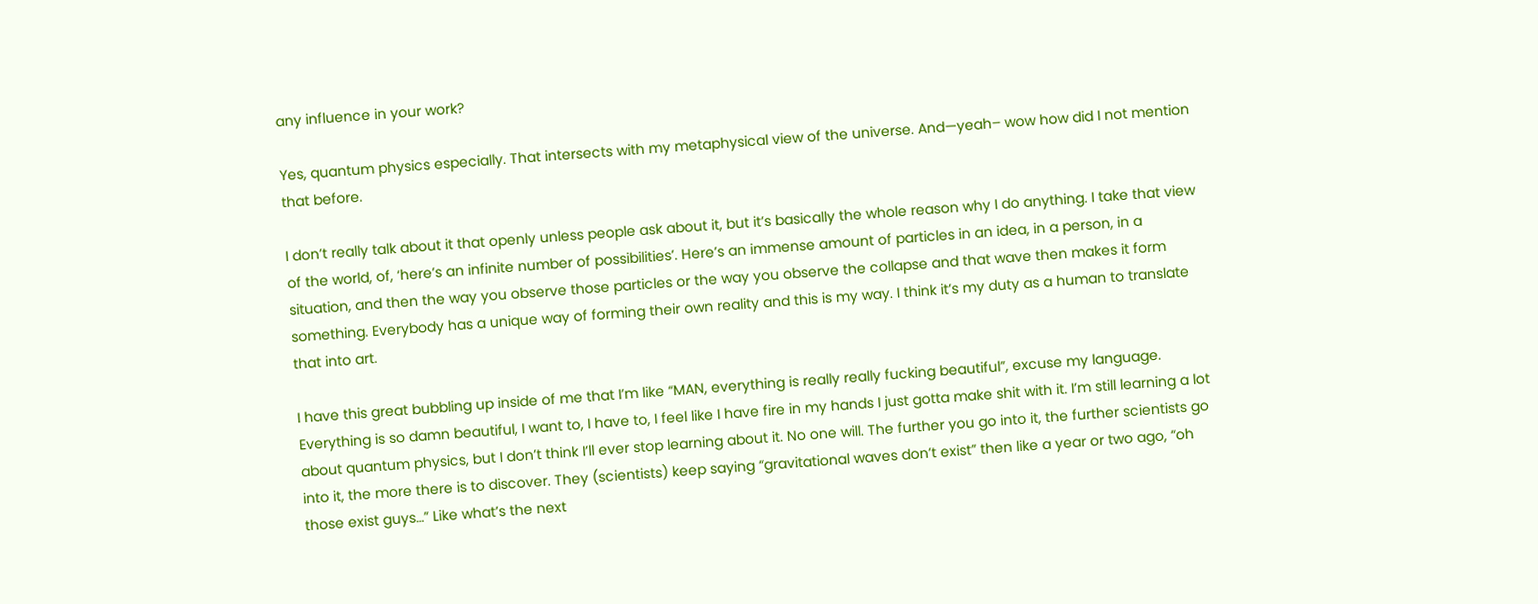any influence in your work?

Yes, quantum physics especially. That intersects with my metaphysical view of the universe. And—yeah– wow how did I not mention that before.

I don’t really talk about it that openly unless people ask about it, but it’s basically the whole reason why I do anything. I take that view of the world, of, ‘here’s an infinite number of possibilities’. Here’s an immense amount of particles in an idea, in a person, in a situation, and then the way you observe those particles or the way you observe the collapse and that wave then makes it form something. Everybody has a unique way of forming their own reality and this is my way. I think it’s my duty as a human to translate that into art.

I have this great bubbling up inside of me that I’m like “MAN, everything is really really fucking beautiful”, excuse my language. Everything is so damn beautiful, I want to, I have to, I feel like I have fire in my hands I just gotta make shit with it. I’m still learning a lot about quantum physics, but I don’t think I’ll ever stop learning about it. No one will. The further you go into it, the further scientists go into it, the more there is to discover. They (scientists) keep saying “gravitational waves don’t exist” then like a year or two ago, “oh those exist guys…” Like what’s the next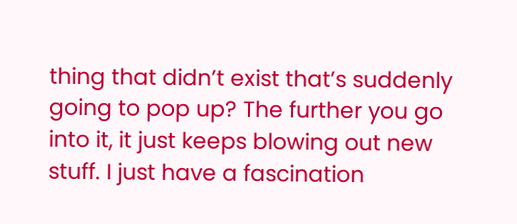thing that didn’t exist that’s suddenly going to pop up? The further you go into it, it just keeps blowing out new stuff. I just have a fascination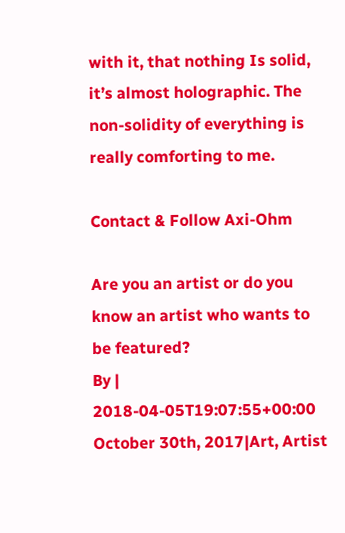with it, that nothing Is solid, it’s almost holographic. The non-solidity of everything is really comforting to me.

Contact & Follow Axi-Ohm

Are you an artist or do you know an artist who wants to be featured?
By | 2018-04-05T19:07:55+00:00 October 30th, 2017|Art, Artist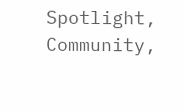Spotlight, Community,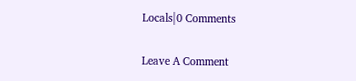Locals|0 Comments

Leave A Comment